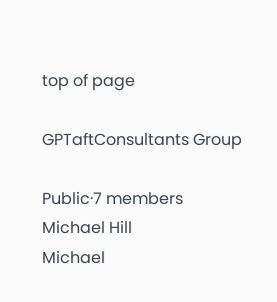top of page

GPTaftConsultants Group

Public·7 members
Michael Hill
Michael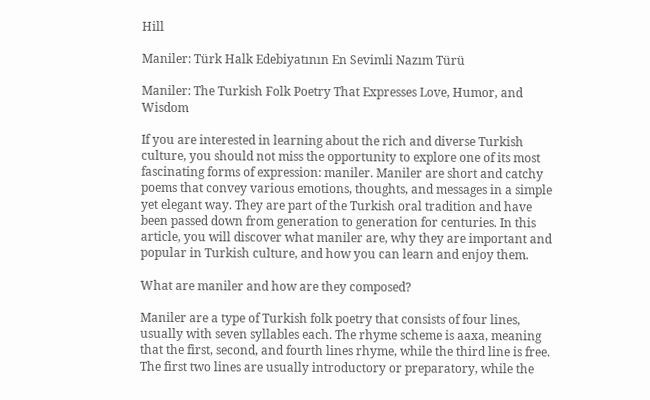Hill

Maniler: Türk Halk Edebiyatının En Sevimli Nazım Türü

Maniler: The Turkish Folk Poetry That Expresses Love, Humor, and Wisdom

If you are interested in learning about the rich and diverse Turkish culture, you should not miss the opportunity to explore one of its most fascinating forms of expression: maniler. Maniler are short and catchy poems that convey various emotions, thoughts, and messages in a simple yet elegant way. They are part of the Turkish oral tradition and have been passed down from generation to generation for centuries. In this article, you will discover what maniler are, why they are important and popular in Turkish culture, and how you can learn and enjoy them.

What are maniler and how are they composed?

Maniler are a type of Turkish folk poetry that consists of four lines, usually with seven syllables each. The rhyme scheme is aaxa, meaning that the first, second, and fourth lines rhyme, while the third line is free. The first two lines are usually introductory or preparatory, while the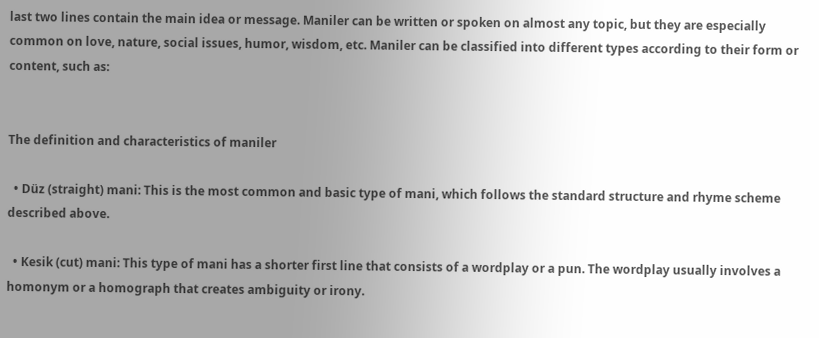last two lines contain the main idea or message. Maniler can be written or spoken on almost any topic, but they are especially common on love, nature, social issues, humor, wisdom, etc. Maniler can be classified into different types according to their form or content, such as:


The definition and characteristics of maniler

  • Düz (straight) mani: This is the most common and basic type of mani, which follows the standard structure and rhyme scheme described above.

  • Kesik (cut) mani: This type of mani has a shorter first line that consists of a wordplay or a pun. The wordplay usually involves a homonym or a homograph that creates ambiguity or irony.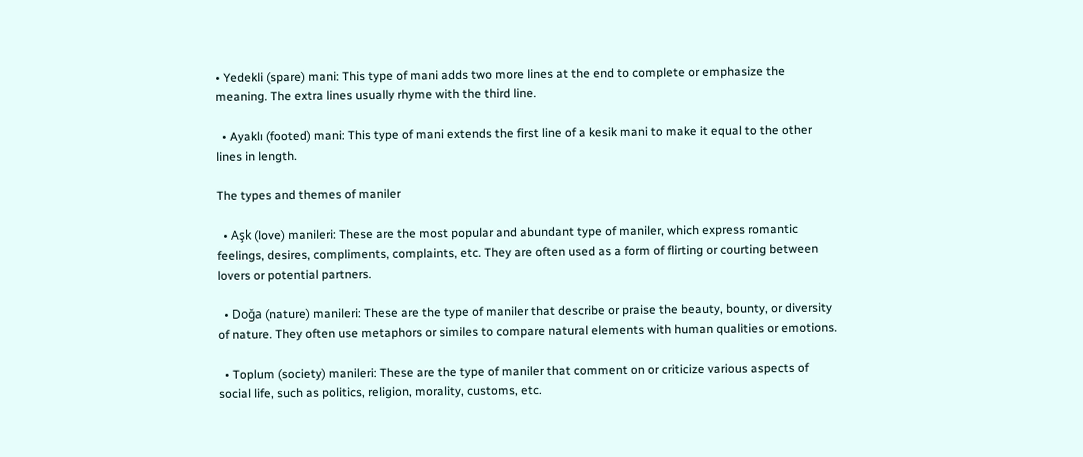• Yedekli (spare) mani: This type of mani adds two more lines at the end to complete or emphasize the meaning. The extra lines usually rhyme with the third line.

  • Ayaklı (footed) mani: This type of mani extends the first line of a kesik mani to make it equal to the other lines in length.

The types and themes of maniler

  • Aşk (love) manileri: These are the most popular and abundant type of maniler, which express romantic feelings, desires, compliments, complaints, etc. They are often used as a form of flirting or courting between lovers or potential partners.

  • Doğa (nature) manileri: These are the type of maniler that describe or praise the beauty, bounty, or diversity of nature. They often use metaphors or similes to compare natural elements with human qualities or emotions.

  • Toplum (society) manileri: These are the type of maniler that comment on or criticize various aspects of social life, such as politics, religion, morality, customs, etc.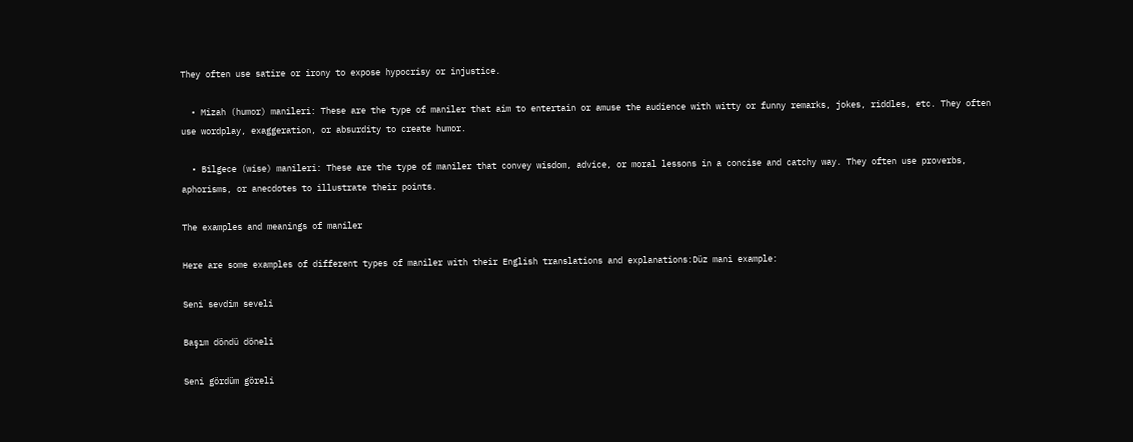They often use satire or irony to expose hypocrisy or injustice.

  • Mizah (humor) manileri: These are the type of maniler that aim to entertain or amuse the audience with witty or funny remarks, jokes, riddles, etc. They often use wordplay, exaggeration, or absurdity to create humor.

  • Bilgece (wise) manileri: These are the type of maniler that convey wisdom, advice, or moral lessons in a concise and catchy way. They often use proverbs, aphorisms, or anecdotes to illustrate their points.

The examples and meanings of maniler

Here are some examples of different types of maniler with their English translations and explanations:Düz mani example:

Seni sevdim seveli

Başım döndü döneli

Seni gördüm göreli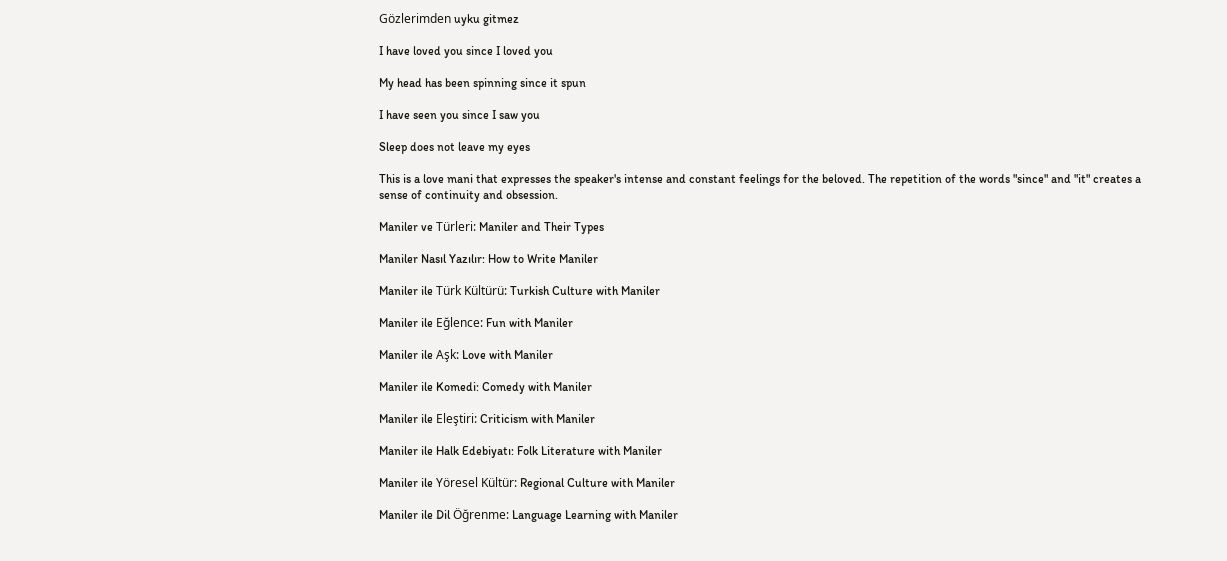Gözlerimden uyku gitmez

I have loved you since I loved you

My head has been spinning since it spun

I have seen you since I saw you

Sleep does not leave my eyes

This is a love mani that expresses the speaker's intense and constant feelings for the beloved. The repetition of the words "since" and "it" creates a sense of continuity and obsession.

Maniler ve Türleri: Maniler and Their Types

Maniler Nasıl Yazılır: How to Write Maniler

Maniler ile Türk Kültürü: Turkish Culture with Maniler

Maniler ile Eğlence: Fun with Maniler

Maniler ile Aşk: Love with Maniler

Maniler ile Komedi: Comedy with Maniler

Maniler ile Eleştiri: Criticism with Maniler

Maniler ile Halk Edebiyatı: Folk Literature with Maniler

Maniler ile Yöresel Kültür: Regional Culture with Maniler

Maniler ile Dil Öğrenme: Language Learning with Maniler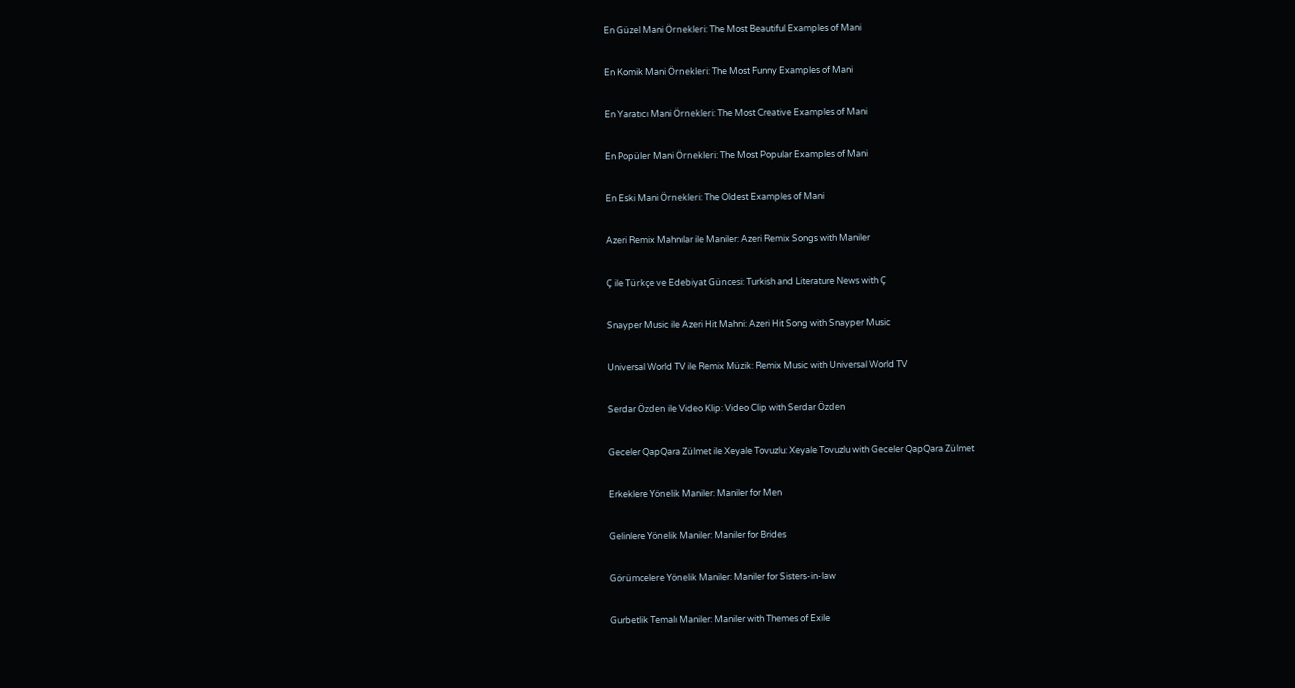En Güzel Mani Örnekleri: The Most Beautiful Examples of Mani

En Komik Mani Örnekleri: The Most Funny Examples of Mani

En Yaratıcı Mani Örnekleri: The Most Creative Examples of Mani

En Popüler Mani Örnekleri: The Most Popular Examples of Mani

En Eski Mani Örnekleri: The Oldest Examples of Mani

Azeri Remix Mahnılar ile Maniler: Azeri Remix Songs with Maniler

Ç ile Türkçe ve Edebiyat Güncesi: Turkish and Literature News with Ç

Snayper Music ile Azeri Hit Mahni: Azeri Hit Song with Snayper Music

Universal World TV ile Remix Müzik: Remix Music with Universal World TV

Serdar Özden ile Video Klip: Video Clip with Serdar Özden

Geceler QapQara Zülmet ile Xeyale Tovuzlu: Xeyale Tovuzlu with Geceler QapQara Zülmet

Erkeklere Yönelik Maniler: Maniler for Men

Gelinlere Yönelik Maniler: Maniler for Brides

Görümcelere Yönelik Maniler: Maniler for Sisters-in-law

Gurbetlik Temalı Maniler: Maniler with Themes of Exile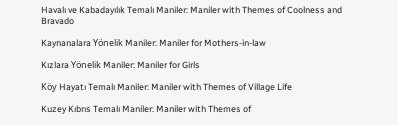Havalı ve Kabadayılık Temalı Maniler: Maniler with Themes of Coolness and Bravado

Kaynanalara Yönelik Maniler: Maniler for Mothers-in-law

Kızlara Yönelik Maniler: Maniler for Girls

Köy Hayatı Temalı Maniler: Maniler with Themes of Village Life

Kuzey Kıbrıs Temalı Maniler: Maniler with Themes of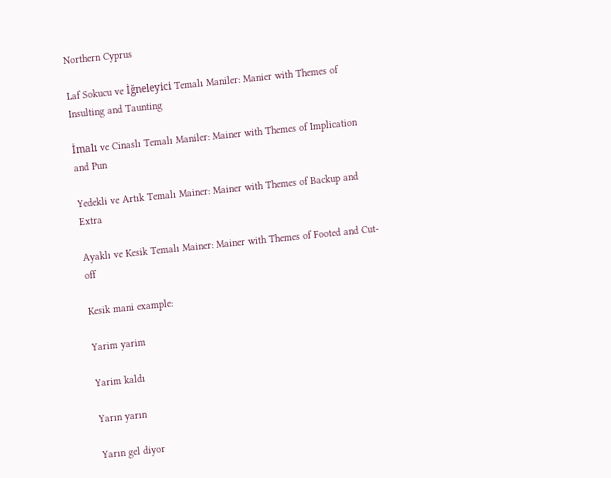Northern Cyprus

Laf Sokucu ve İğneleyici Temalı Maniler: Manier with Themes of Insulting and Taunting

İmalı ve Cinaslı Temalı Maniler: Mainer with Themes of Implication and Pun

Yedekli ve Artık Temalı Mainer: Mainer with Themes of Backup and Extra

Ayaklı ve Kesik Temalı Mainer: Mainer with Themes of Footed and Cut-off

Kesik mani example:

Yarim yarim

Yarim kaldı

Yarın yarın

Yarın gel diyor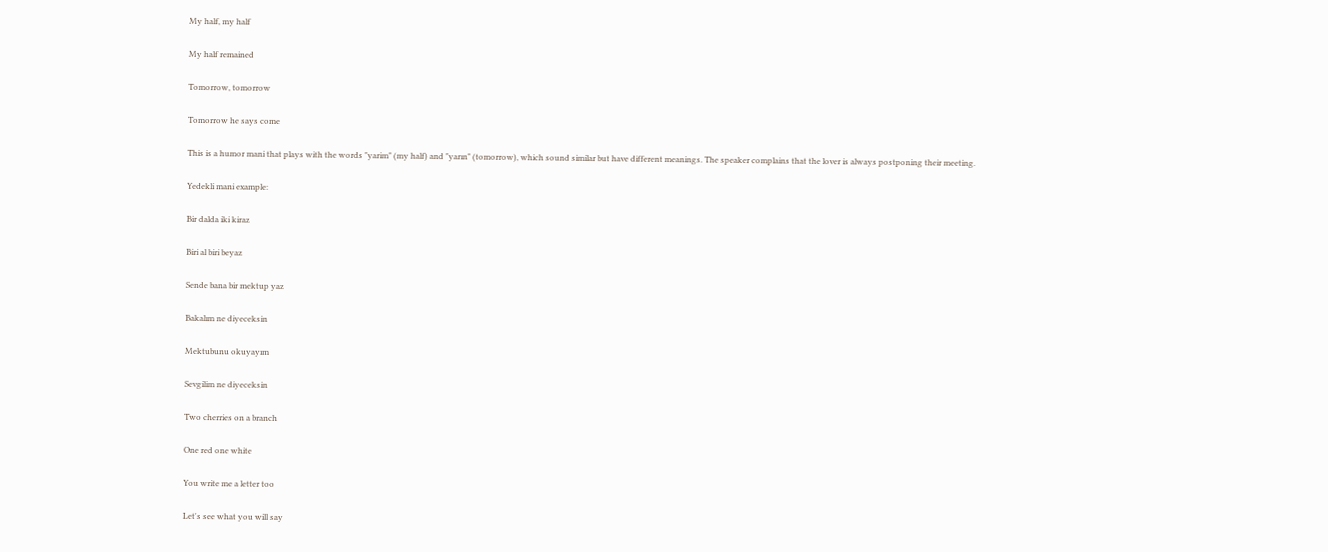My half, my half

My half remained

Tomorrow, tomorrow

Tomorrow he says come

This is a humor mani that plays with the words "yarim" (my half) and "yarın" (tomorrow), which sound similar but have different meanings. The speaker complains that the lover is always postponing their meeting.

Yedekli mani example:

Bir dalda iki kiraz

Biri al biri beyaz

Sende bana bir mektup yaz

Bakalım ne diyeceksin

Mektubunu okuyayım

Sevgilim ne diyeceksin

Two cherries on a branch

One red one white

You write me a letter too

Let's see what you will say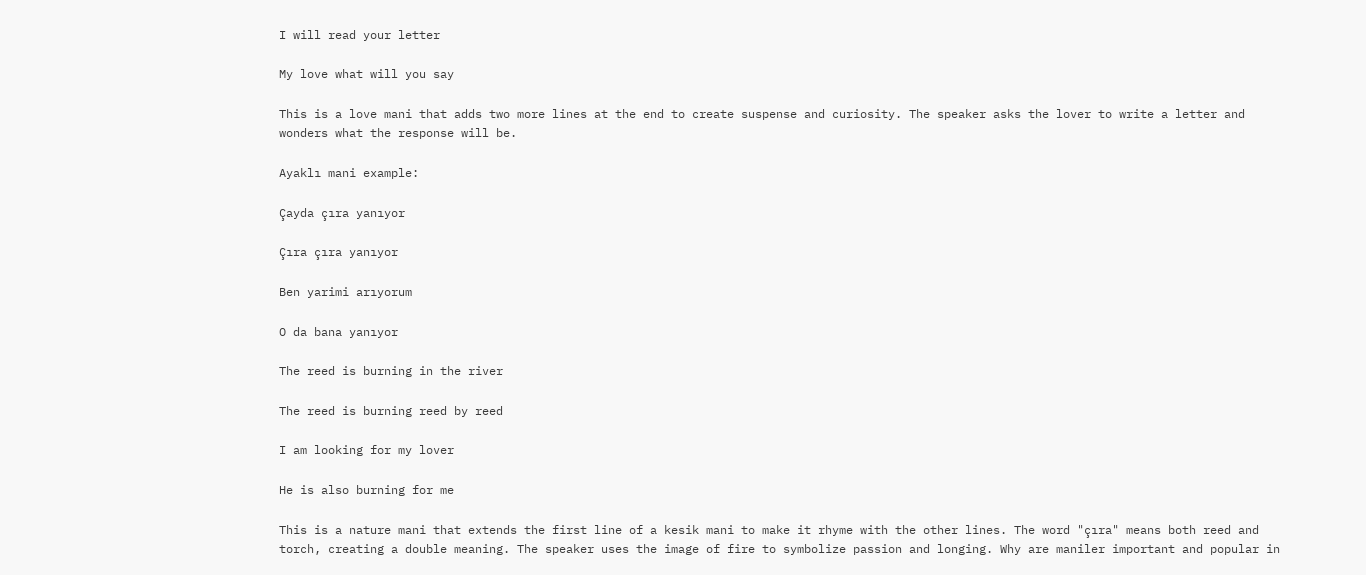I will read your letter

My love what will you say

This is a love mani that adds two more lines at the end to create suspense and curiosity. The speaker asks the lover to write a letter and wonders what the response will be.

Ayaklı mani example:

Çayda çıra yanıyor

Çıra çıra yanıyor

Ben yarimi arıyorum

O da bana yanıyor

The reed is burning in the river

The reed is burning reed by reed

I am looking for my lover

He is also burning for me

This is a nature mani that extends the first line of a kesik mani to make it rhyme with the other lines. The word "çıra" means both reed and torch, creating a double meaning. The speaker uses the image of fire to symbolize passion and longing. Why are maniler important and popular in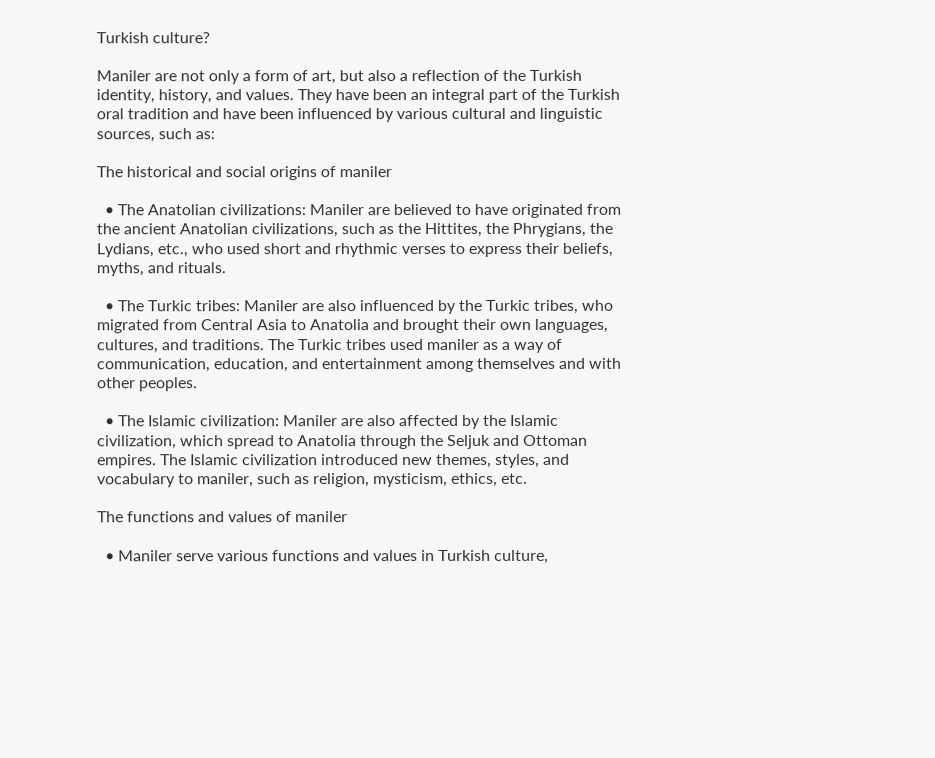Turkish culture?

Maniler are not only a form of art, but also a reflection of the Turkish identity, history, and values. They have been an integral part of the Turkish oral tradition and have been influenced by various cultural and linguistic sources, such as:

The historical and social origins of maniler

  • The Anatolian civilizations: Maniler are believed to have originated from the ancient Anatolian civilizations, such as the Hittites, the Phrygians, the Lydians, etc., who used short and rhythmic verses to express their beliefs, myths, and rituals.

  • The Turkic tribes: Maniler are also influenced by the Turkic tribes, who migrated from Central Asia to Anatolia and brought their own languages, cultures, and traditions. The Turkic tribes used maniler as a way of communication, education, and entertainment among themselves and with other peoples.

  • The Islamic civilization: Maniler are also affected by the Islamic civilization, which spread to Anatolia through the Seljuk and Ottoman empires. The Islamic civilization introduced new themes, styles, and vocabulary to maniler, such as religion, mysticism, ethics, etc.

The functions and values of maniler

  • Maniler serve various functions and values in Turkish culture,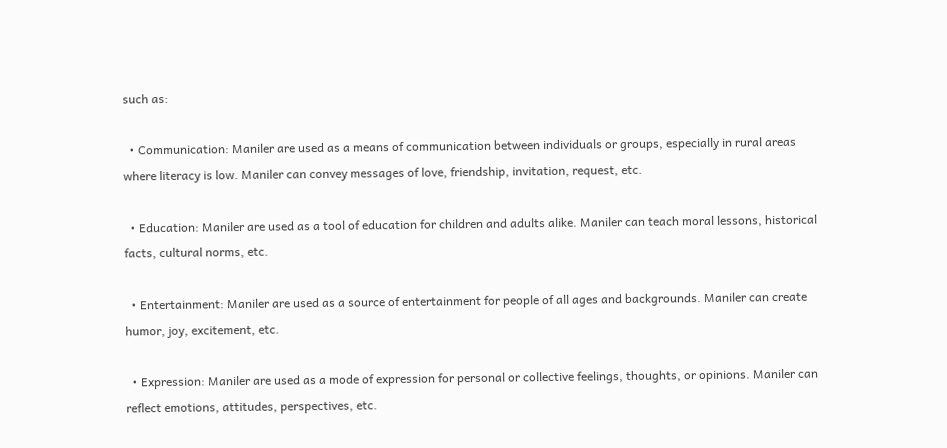such as:

  • Communication: Maniler are used as a means of communication between individuals or groups, especially in rural areas where literacy is low. Maniler can convey messages of love, friendship, invitation, request, etc.

  • Education: Maniler are used as a tool of education for children and adults alike. Maniler can teach moral lessons, historical facts, cultural norms, etc.

  • Entertainment: Maniler are used as a source of entertainment for people of all ages and backgrounds. Maniler can create humor, joy, excitement, etc.

  • Expression: Maniler are used as a mode of expression for personal or collective feelings, thoughts, or opinions. Maniler can reflect emotions, attitudes, perspectives, etc.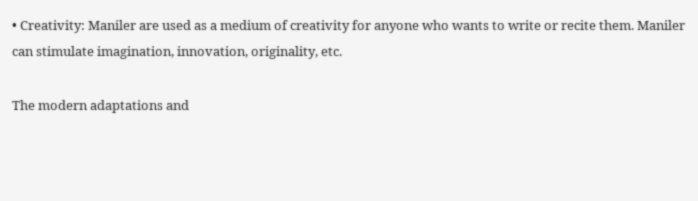• Creativity: Maniler are used as a medium of creativity for anyone who wants to write or recite them. Maniler can stimulate imagination, innovation, originality, etc.

The modern adaptations and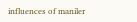influences of maniler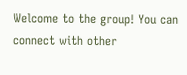Welcome to the group! You can connect with other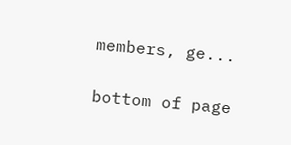members, ge...


bottom of page